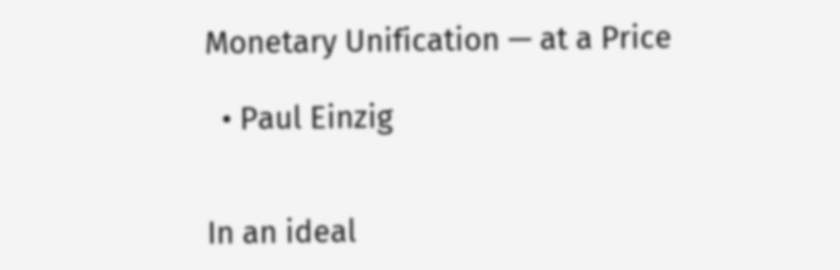Monetary Unification — at a Price

  • Paul Einzig


In an ideal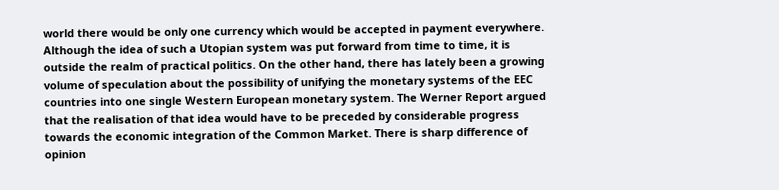world there would be only one currency which would be accepted in payment everywhere. Although the idea of such a Utopian system was put forward from time to time, it is outside the realm of practical politics. On the other hand, there has lately been a growing volume of speculation about the possibility of unifying the monetary systems of the EEC countries into one single Western European monetary system. The Werner Report argued that the realisation of that idea would have to be preceded by considerable progress towards the economic integration of the Common Market. There is sharp difference of opinion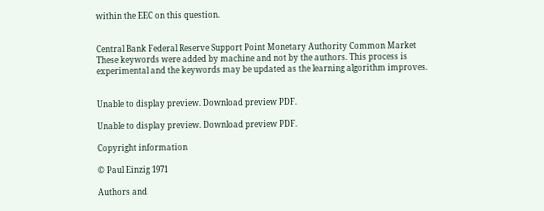within the EEC on this question.


Central Bank Federal Reserve Support Point Monetary Authority Common Market
These keywords were added by machine and not by the authors. This process is experimental and the keywords may be updated as the learning algorithm improves.


Unable to display preview. Download preview PDF.

Unable to display preview. Download preview PDF.

Copyright information

© Paul Einzig 1971

Authors and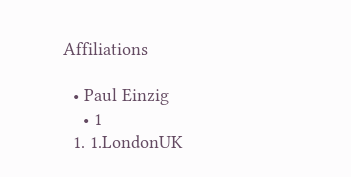Affiliations

  • Paul Einzig
    • 1
  1. 1.LondonUK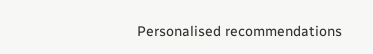Personalised recommendations